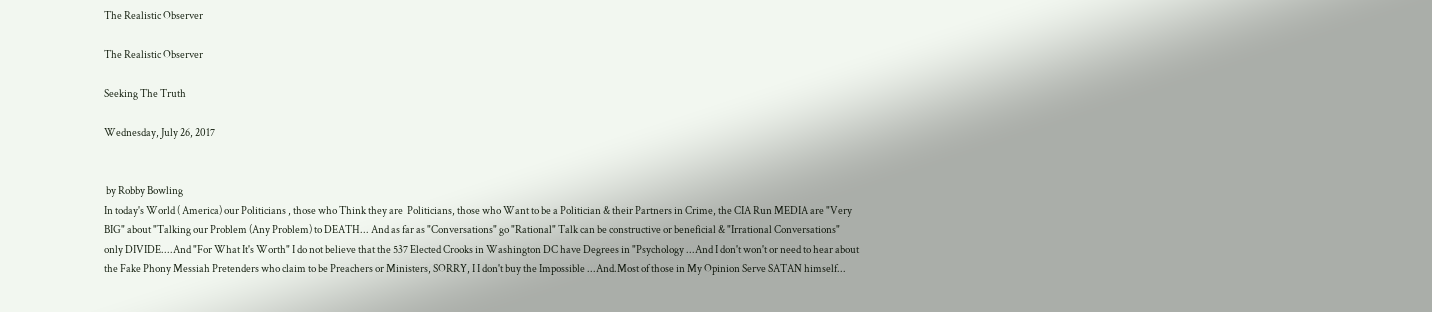The Realistic Observer

The Realistic Observer

Seeking The Truth

Wednesday, July 26, 2017


 by Robby Bowling
In today's World ( America) our Politicians , those who Think they are  Politicians, those who Want to be a Politician & their Partners in Crime, the CIA Run MEDIA are "Very BIG" about "Talking our Problem (Any Problem) to DEATH... And as far as "Conversations" go "Rational" Talk can be constructive or beneficial & "Irrational Conversations"  only DIVIDE....And "For What It's Worth" I do not believe that the 537 Elected Crooks in Washington DC have Degrees in "Psychology ...And I don't won't or need to hear about the Fake Phony Messiah Pretenders who claim to be Preachers or Ministers, SORRY, I I don't buy the Impossible ...And.Most of those in My Opinion Serve SATAN himself...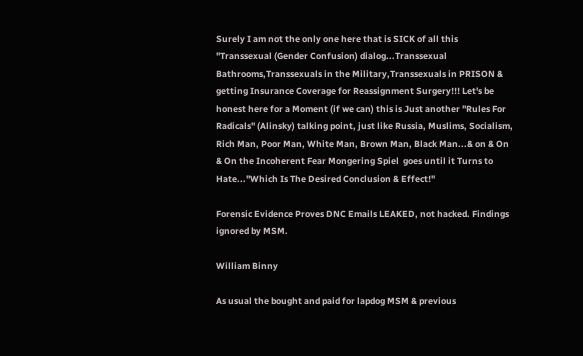Surely I am not the only one here that is SICK of all this "Transsexual (Gender Confusion) dialog...Transsexual Bathrooms,Transsexuals in the Military,Transsexuals in PRISON & getting Insurance Coverage for Reassignment Surgery!!! Let's be honest here for a Moment (if we can) this is Just another "Rules For Radicals" (Alinsky) talking point, just like Russia, Muslims, Socialism, Rich Man, Poor Man, White Man, Brown Man, Black Man...& on & On & On the Incoherent Fear Mongering Spiel  goes until it Turns to Hate..."Which Is The Desired Conclusion & Effect!"

Forensic Evidence Proves DNC Emails LEAKED, not hacked. Findings ignored by MSM.

William Binny

As usual the bought and paid for lapdog MSM & previous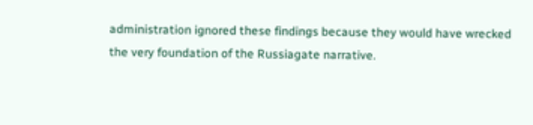administration ignored these findings because they would have wrecked the very foundation of the Russiagate narrative.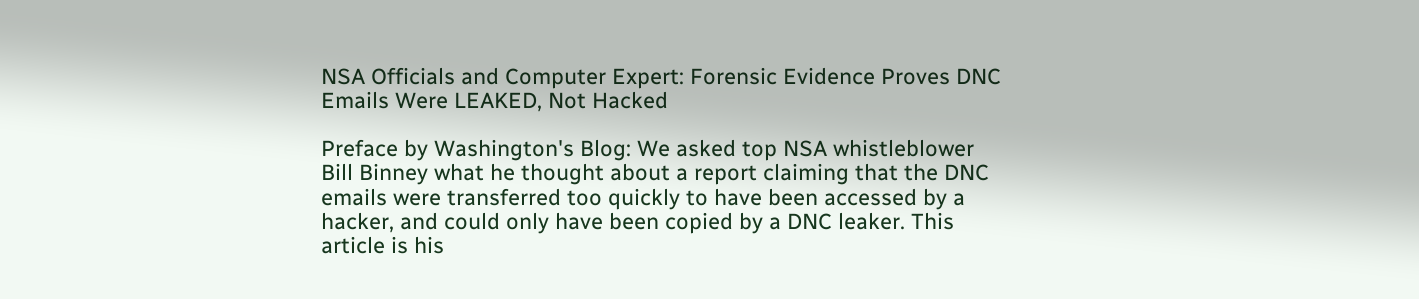NSA Officials and Computer Expert: Forensic Evidence Proves DNC Emails Were LEAKED, Not Hacked

Preface by Washington's Blog: We asked top NSA whistleblower Bill Binney what he thought about a report claiming that the DNC emails were transferred too quickly to have been accessed by a hacker, and could only have been copied by a DNC leaker. This article is his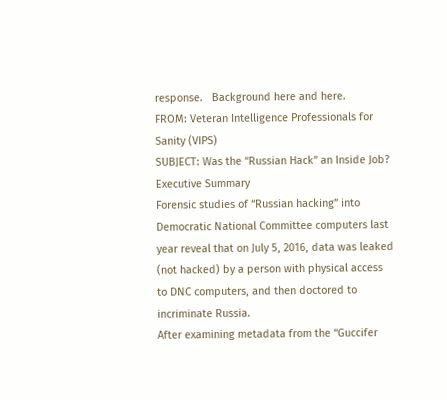response.   Background here and here.
FROM: Veteran Intelligence Professionals for Sanity (VIPS)
SUBJECT: Was the “Russian Hack” an Inside Job?
Executive Summary
Forensic studies of “Russian hacking” into Democratic National Committee computers last year reveal that on July 5, 2016, data was leaked (not hacked) by a person with physical access to DNC computers, and then doctored to incriminate Russia.
After examining metadata from the “Guccifer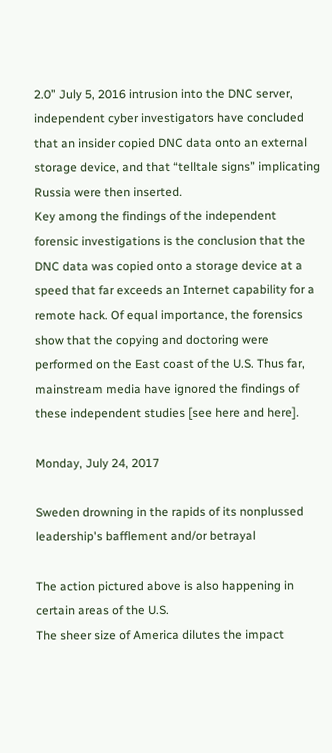2.0” July 5, 2016 intrusion into the DNC server, independent cyber investigators have concluded that an insider copied DNC data onto an external storage device, and that “telltale signs” implicating Russia were then inserted.
Key among the findings of the independent forensic investigations is the conclusion that the DNC data was copied onto a storage device at a speed that far exceeds an Internet capability for a remote hack. Of equal importance, the forensics show that the copying and doctoring were performed on the East coast of the U.S. Thus far, mainstream media have ignored the findings of these independent studies [see here and here].

Monday, July 24, 2017

Sweden drowning in the rapids of its nonplussed leadership's bafflement and/or betrayal

The action pictured above is also happening in certain areas of the U.S.
The sheer size of America dilutes the impact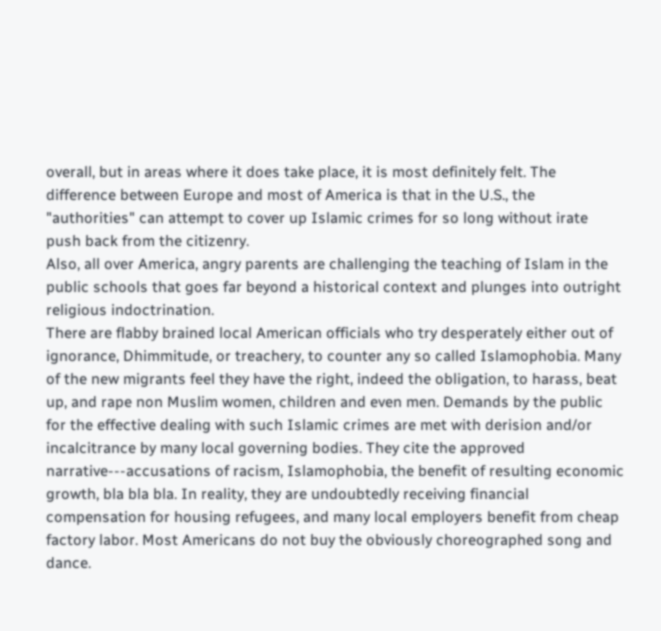overall, but in areas where it does take place, it is most definitely felt. The difference between Europe and most of America is that in the U.S., the "authorities" can attempt to cover up Islamic crimes for so long without irate push back from the citizenry.
Also, all over America, angry parents are challenging the teaching of Islam in the public schools that goes far beyond a historical context and plunges into outright religious indoctrination.
There are flabby brained local American officials who try desperately either out of ignorance, Dhimmitude, or treachery, to counter any so called Islamophobia. Many of the new migrants feel they have the right, indeed the obligation, to harass, beat up, and rape non Muslim women, children and even men. Demands by the public for the effective dealing with such Islamic crimes are met with derision and/or incalcitrance by many local governing bodies. They cite the approved narrative---accusations of racism, Islamophobia, the benefit of resulting economic growth, bla bla bla. In reality, they are undoubtedly receiving financial compensation for housing refugees, and many local employers benefit from cheap factory labor. Most Americans do not buy the obviously choreographed song and dance.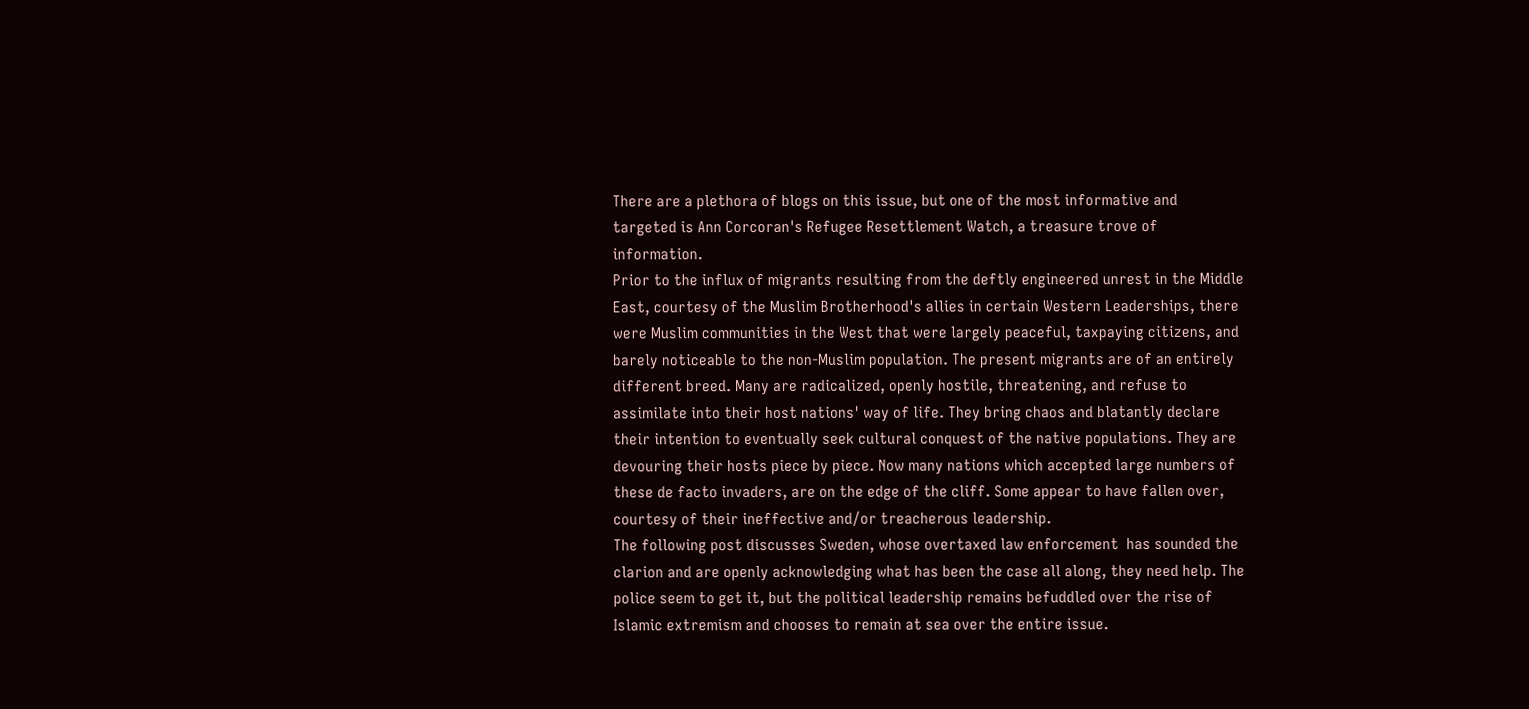There are a plethora of blogs on this issue, but one of the most informative and targeted is Ann Corcoran's Refugee Resettlement Watch, a treasure trove of information.
Prior to the influx of migrants resulting from the deftly engineered unrest in the Middle East, courtesy of the Muslim Brotherhood's allies in certain Western Leaderships, there were Muslim communities in the West that were largely peaceful, taxpaying citizens, and barely noticeable to the non-Muslim population. The present migrants are of an entirely different breed. Many are radicalized, openly hostile, threatening, and refuse to assimilate into their host nations' way of life. They bring chaos and blatantly declare their intention to eventually seek cultural conquest of the native populations. They are devouring their hosts piece by piece. Now many nations which accepted large numbers of these de facto invaders, are on the edge of the cliff. Some appear to have fallen over, courtesy of their ineffective and/or treacherous leadership.
The following post discusses Sweden, whose overtaxed law enforcement  has sounded the clarion and are openly acknowledging what has been the case all along, they need help. The police seem to get it, but the political leadership remains befuddled over the rise of Islamic extremism and chooses to remain at sea over the entire issue.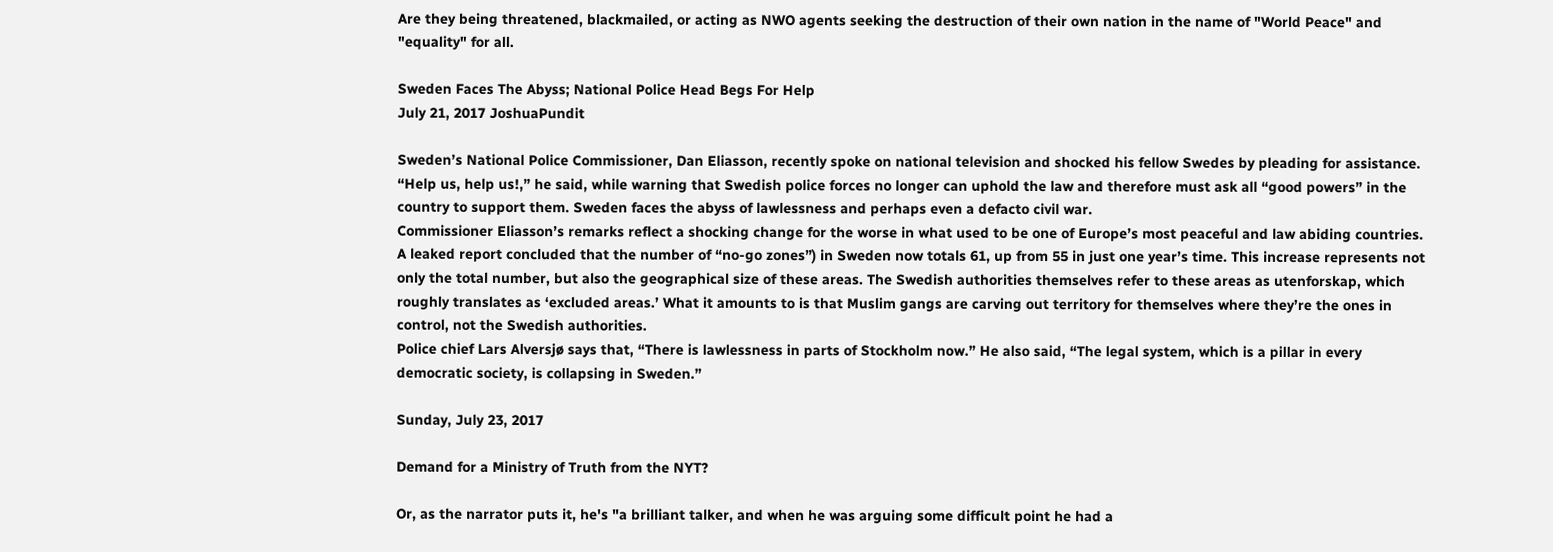Are they being threatened, blackmailed, or acting as NWO agents seeking the destruction of their own nation in the name of "World Peace" and "equality" for all.

Sweden Faces The Abyss; National Police Head Begs For Help
July 21, 2017 JoshuaPundit

Sweden’s National Police Commissioner, Dan Eliasson, recently spoke on national television and shocked his fellow Swedes by pleading for assistance. “Help us, help us!,” he said, while warning that Swedish police forces no longer can uphold the law and therefore must ask all “good powers” in the country to support them. Sweden faces the abyss of lawlessness and perhaps even a defacto civil war.
Commissioner Eliasson’s remarks reflect a shocking change for the worse in what used to be one of Europe’s most peaceful and law abiding countries.
A leaked report concluded that the number of “no-go zones”) in Sweden now totals 61, up from 55 in just one year’s time. This increase represents not only the total number, but also the geographical size of these areas. The Swedish authorities themselves refer to these areas as utenforskap, which roughly translates as ‘excluded areas.’ What it amounts to is that Muslim gangs are carving out territory for themselves where they’re the ones in control, not the Swedish authorities.
Police chief Lars Alversjø says that, “There is lawlessness in parts of Stockholm now.” He also said, “The legal system, which is a pillar in every democratic society, is collapsing in Sweden.”

Sunday, July 23, 2017

Demand for a Ministry of Truth from the NYT?

Or, as the narrator puts it, he's "a brilliant talker, and when he was arguing some difficult point he had a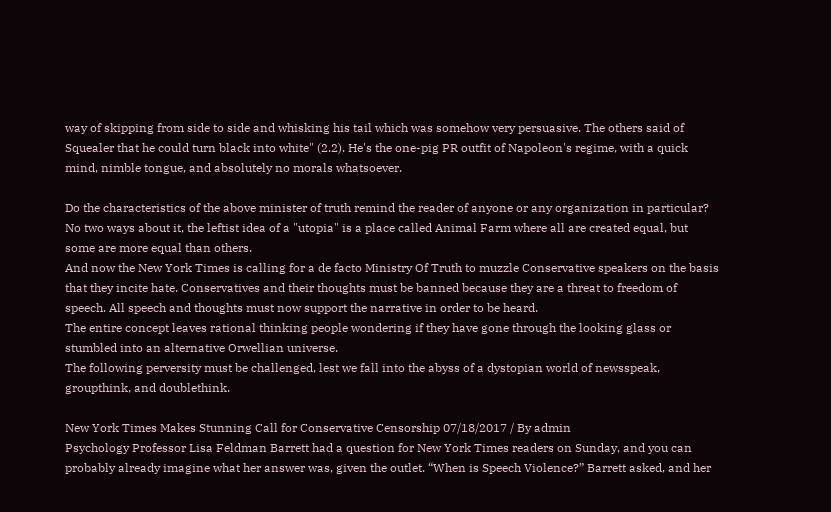way of skipping from side to side and whisking his tail which was somehow very persuasive. The others said of Squealer that he could turn black into white" (2.2). He's the one-pig PR outfit of Napoleon's regime, with a quick mind, nimble tongue, and absolutely no morals whatsoever.

Do the characteristics of the above minister of truth remind the reader of anyone or any organization in particular?
No two ways about it, the leftist idea of a "utopia" is a place called Animal Farm where all are created equal, but some are more equal than others.
And now the New York Times is calling for a de facto Ministry Of Truth to muzzle Conservative speakers on the basis that they incite hate. Conservatives and their thoughts must be banned because they are a threat to freedom of speech. All speech and thoughts must now support the narrative in order to be heard.
The entire concept leaves rational thinking people wondering if they have gone through the looking glass or stumbled into an alternative Orwellian universe.
The following perversity must be challenged, lest we fall into the abyss of a dystopian world of newsspeak, groupthink, and doublethink.

New York Times Makes Stunning Call for Conservative Censorship 07/18/2017 / By admin
Psychology Professor Lisa Feldman Barrett had a question for New York Times readers on Sunday, and you can probably already imagine what her answer was, given the outlet. “When is Speech Violence?” Barrett asked, and her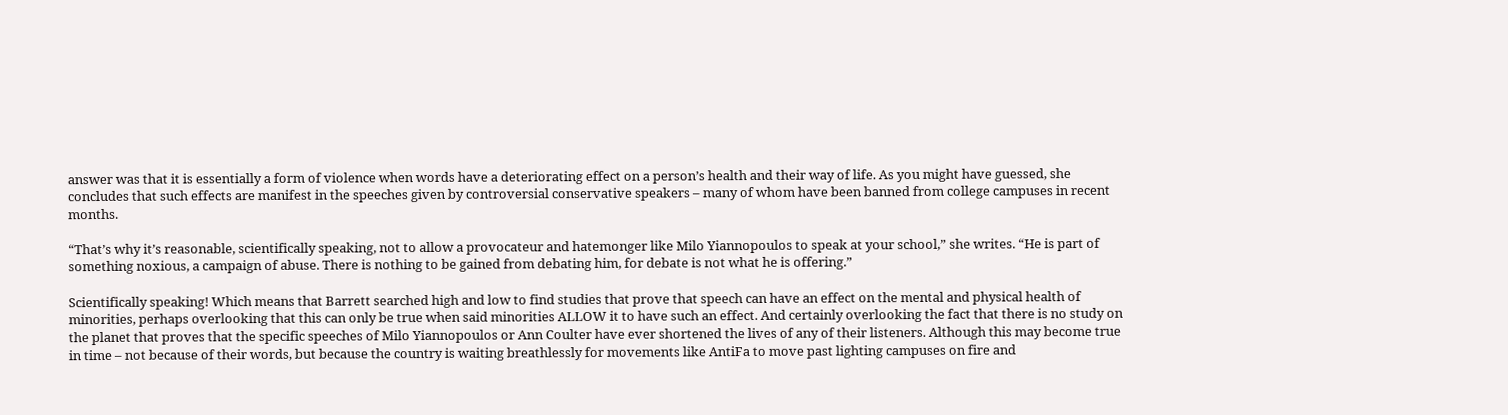answer was that it is essentially a form of violence when words have a deteriorating effect on a person’s health and their way of life. As you might have guessed, she concludes that such effects are manifest in the speeches given by controversial conservative speakers – many of whom have been banned from college campuses in recent months.

“That’s why it’s reasonable, scientifically speaking, not to allow a provocateur and hatemonger like Milo Yiannopoulos to speak at your school,” she writes. “He is part of something noxious, a campaign of abuse. There is nothing to be gained from debating him, for debate is not what he is offering.”

Scientifically speaking! Which means that Barrett searched high and low to find studies that prove that speech can have an effect on the mental and physical health of minorities, perhaps overlooking that this can only be true when said minorities ALLOW it to have such an effect. And certainly overlooking the fact that there is no study on the planet that proves that the specific speeches of Milo Yiannopoulos or Ann Coulter have ever shortened the lives of any of their listeners. Although this may become true in time – not because of their words, but because the country is waiting breathlessly for movements like AntiFa to move past lighting campuses on fire and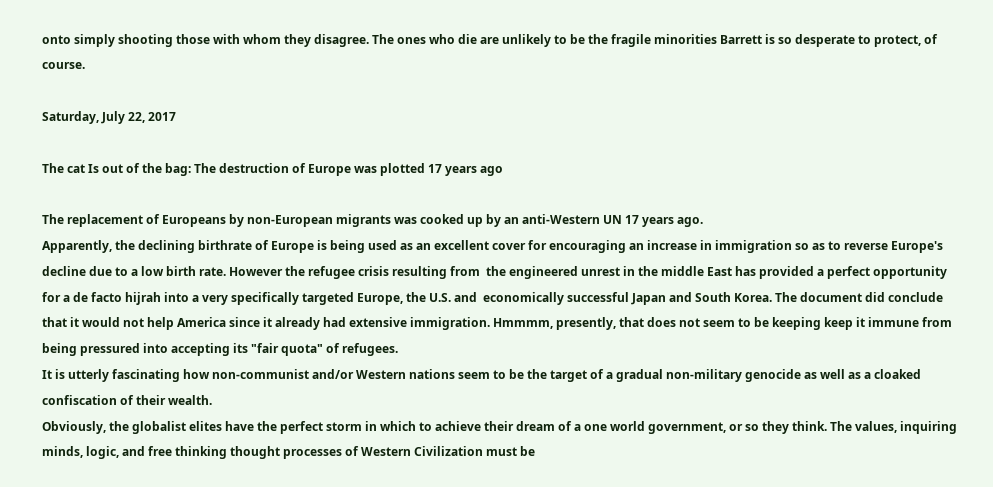onto simply shooting those with whom they disagree. The ones who die are unlikely to be the fragile minorities Barrett is so desperate to protect, of course.

Saturday, July 22, 2017

The cat Is out of the bag: The destruction of Europe was plotted 17 years ago

The replacement of Europeans by non-European migrants was cooked up by an anti-Western UN 17 years ago.
Apparently, the declining birthrate of Europe is being used as an excellent cover for encouraging an increase in immigration so as to reverse Europe's decline due to a low birth rate. However the refugee crisis resulting from  the engineered unrest in the middle East has provided a perfect opportunity for a de facto hijrah into a very specifically targeted Europe, the U.S. and  economically successful Japan and South Korea. The document did conclude that it would not help America since it already had extensive immigration. Hmmmm, presently, that does not seem to be keeping keep it immune from being pressured into accepting its "fair quota" of refugees.
It is utterly fascinating how non-communist and/or Western nations seem to be the target of a gradual non-military genocide as well as a cloaked confiscation of their wealth.
Obviously, the globalist elites have the perfect storm in which to achieve their dream of a one world government, or so they think. The values, inquiring minds, logic, and free thinking thought processes of Western Civilization must be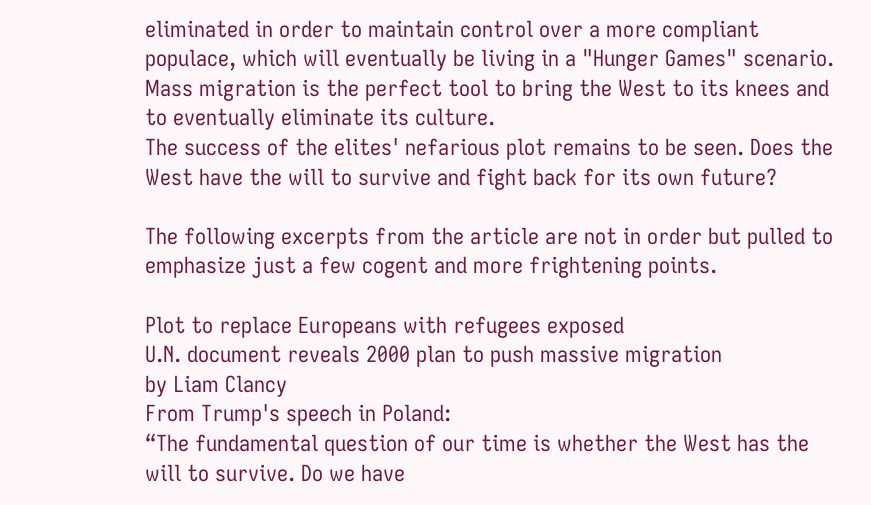eliminated in order to maintain control over a more compliant populace, which will eventually be living in a "Hunger Games" scenario. Mass migration is the perfect tool to bring the West to its knees and to eventually eliminate its culture.
The success of the elites' nefarious plot remains to be seen. Does the West have the will to survive and fight back for its own future?

The following excerpts from the article are not in order but pulled to emphasize just a few cogent and more frightening points.

Plot to replace Europeans with refugees exposed
U.N. document reveals 2000 plan to push massive migration
by Liam Clancy
From Trump's speech in Poland:
“The fundamental question of our time is whether the West has the will to survive. Do we have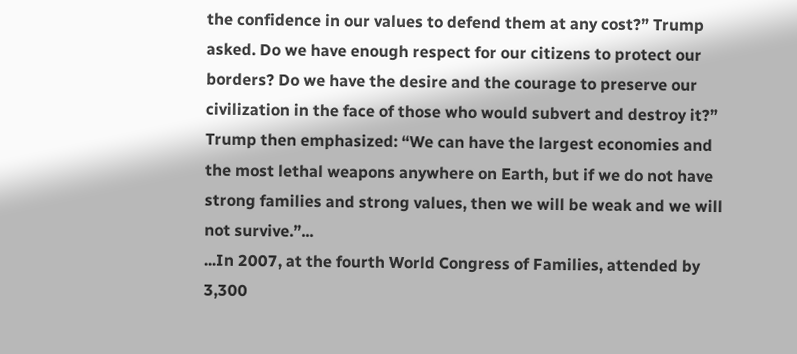the confidence in our values to defend them at any cost?” Trump asked. Do we have enough respect for our citizens to protect our borders? Do we have the desire and the courage to preserve our civilization in the face of those who would subvert and destroy it?”
Trump then emphasized: “We can have the largest economies and the most lethal weapons anywhere on Earth, but if we do not have strong families and strong values, then we will be weak and we will not survive.”...
...In 2007, at the fourth World Congress of Families, attended by 3,300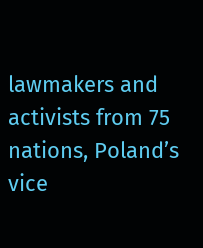lawmakers and activists from 75 nations, Poland’s vice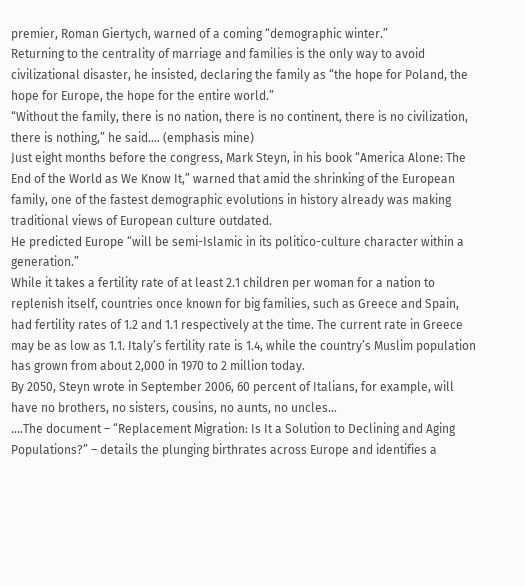premier, Roman Giertych, warned of a coming “demographic winter.”
Returning to the centrality of marriage and families is the only way to avoid civilizational disaster, he insisted, declaring the family as “the hope for Poland, the hope for Europe, the hope for the entire world.”
“Without the family, there is no nation, there is no continent, there is no civilization, there is nothing,” he said.... (emphasis mine)
Just eight months before the congress, Mark Steyn, in his book “America Alone: The End of the World as We Know It,” warned that amid the shrinking of the European family, one of the fastest demographic evolutions in history already was making traditional views of European culture outdated.
He predicted Europe “will be semi-Islamic in its politico-culture character within a generation.”
While it takes a fertility rate of at least 2.1 children per woman for a nation to replenish itself, countries once known for big families, such as Greece and Spain, had fertility rates of 1.2 and 1.1 respectively at the time. The current rate in Greece may be as low as 1.1. Italy’s fertility rate is 1.4, while the country’s Muslim population has grown from about 2,000 in 1970 to 2 million today.
By 2050, Steyn wrote in September 2006, 60 percent of Italians, for example, will have no brothers, no sisters, cousins, no aunts, no uncles...
....The document – “Replacement Migration: Is It a Solution to Declining and Aging Populations?” – details the plunging birthrates across Europe and identifies a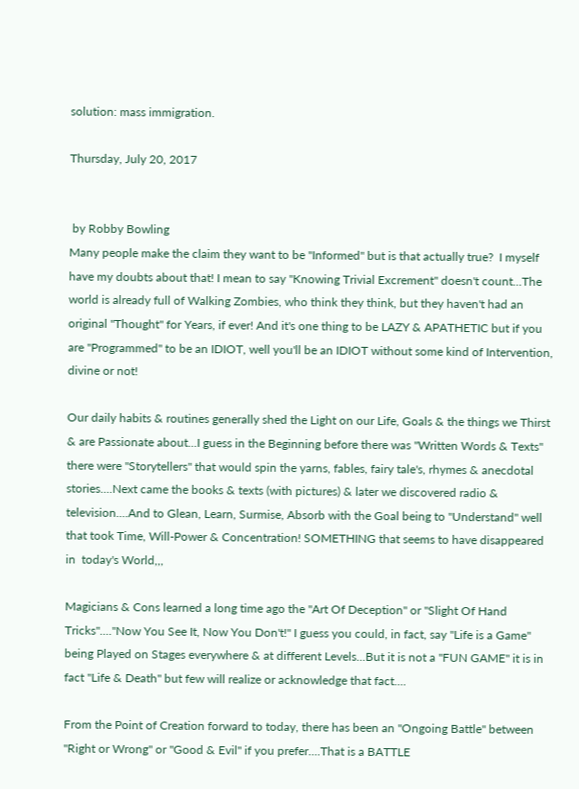solution: mass immigration.

Thursday, July 20, 2017


 by Robby Bowling
Many people make the claim they want to be "Informed" but is that actually true?  I myself have my doubts about that! I mean to say "Knowing Trivial Excrement" doesn't count...The world is already full of Walking Zombies, who think they think, but they haven't had an original "Thought" for Years, if ever! And it's one thing to be LAZY & APATHETIC but if you are "Programmed" to be an IDIOT, well you'll be an IDIOT without some kind of Intervention, divine or not!

Our daily habits & routines generally shed the Light on our Life, Goals & the things we Thirst & are Passionate about...I guess in the Beginning before there was "Written Words & Texts" there were "Storytellers" that would spin the yarns, fables, fairy tale's, rhymes & anecdotal stories....Next came the books & texts (with pictures) & later we discovered radio & television....And to Glean, Learn, Surmise, Absorb with the Goal being to "Understand" well that took Time, Will-Power & Concentration! SOMETHING that seems to have disappeared in  today's World,,,

Magicians & Cons learned a long time ago the "Art Of Deception" or "Slight Of Hand Tricks"...."Now You See It, Now You Don't!" I guess you could, in fact, say "Life is a Game" being Played on Stages everywhere & at different Levels...But it is not a "FUN GAME" it is in fact "Life & Death" but few will realize or acknowledge that fact....

From the Point of Creation forward to today, there has been an "Ongoing Battle" between "Right or Wrong" or "Good & Evil" if you prefer....That is a BATTLE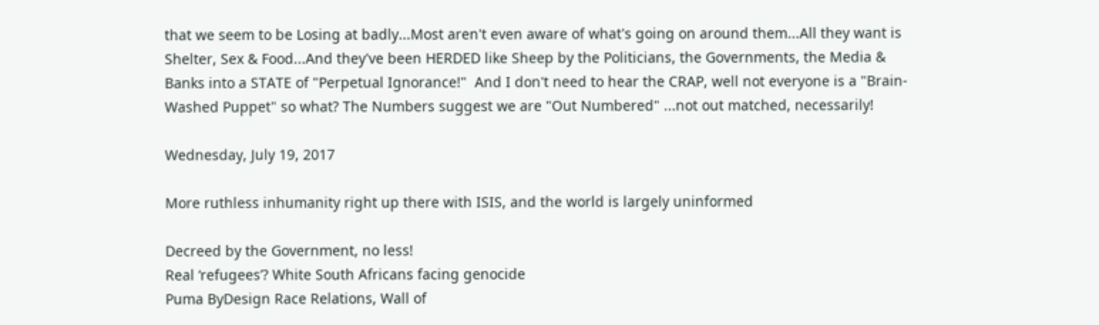that we seem to be Losing at badly...Most aren't even aware of what's going on around them...All they want is Shelter, Sex & Food...And they've been HERDED like Sheep by the Politicians, the Governments, the Media & Banks into a STATE of "Perpetual Ignorance!"  And I don't need to hear the CRAP, well not everyone is a "Brain-Washed Puppet" so what? The Numbers suggest we are "Out Numbered" ...not out matched, necessarily!

Wednesday, July 19, 2017

More ruthless inhumanity right up there with ISIS, and the world is largely uninformed

Decreed by the Government, no less!
Real ‘refugees’? White South Africans facing genocide
Puma ByDesign Race Relations, Wall of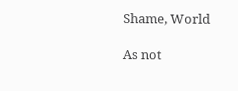Shame, World

As not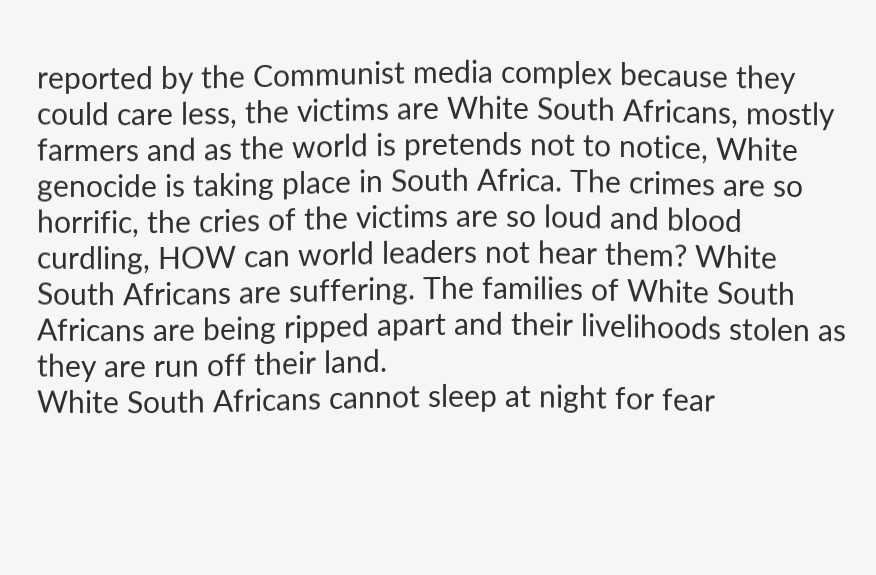reported by the Communist media complex because they could care less, the victims are White South Africans, mostly farmers and as the world is pretends not to notice, White genocide is taking place in South Africa. The crimes are so horrific, the cries of the victims are so loud and blood curdling, HOW can world leaders not hear them? White South Africans are suffering. The families of White South Africans are being ripped apart and their livelihoods stolen as they are run off their land.
White South Africans cannot sleep at night for fear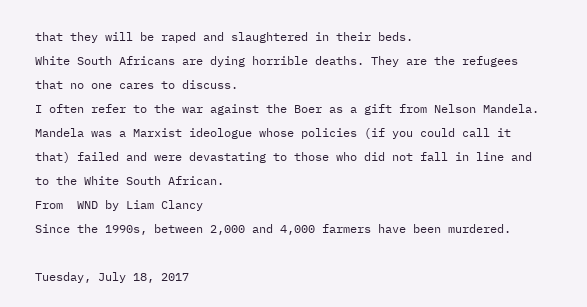that they will be raped and slaughtered in their beds.
White South Africans are dying horrible deaths. They are the refugees that no one cares to discuss.
I often refer to the war against the Boer as a gift from Nelson Mandela. Mandela was a Marxist ideologue whose policies (if you could call it that) failed and were devastating to those who did not fall in line and to the White South African.
From  WND by Liam Clancy
Since the 1990s, between 2,000 and 4,000 farmers have been murdered.

Tuesday, July 18, 2017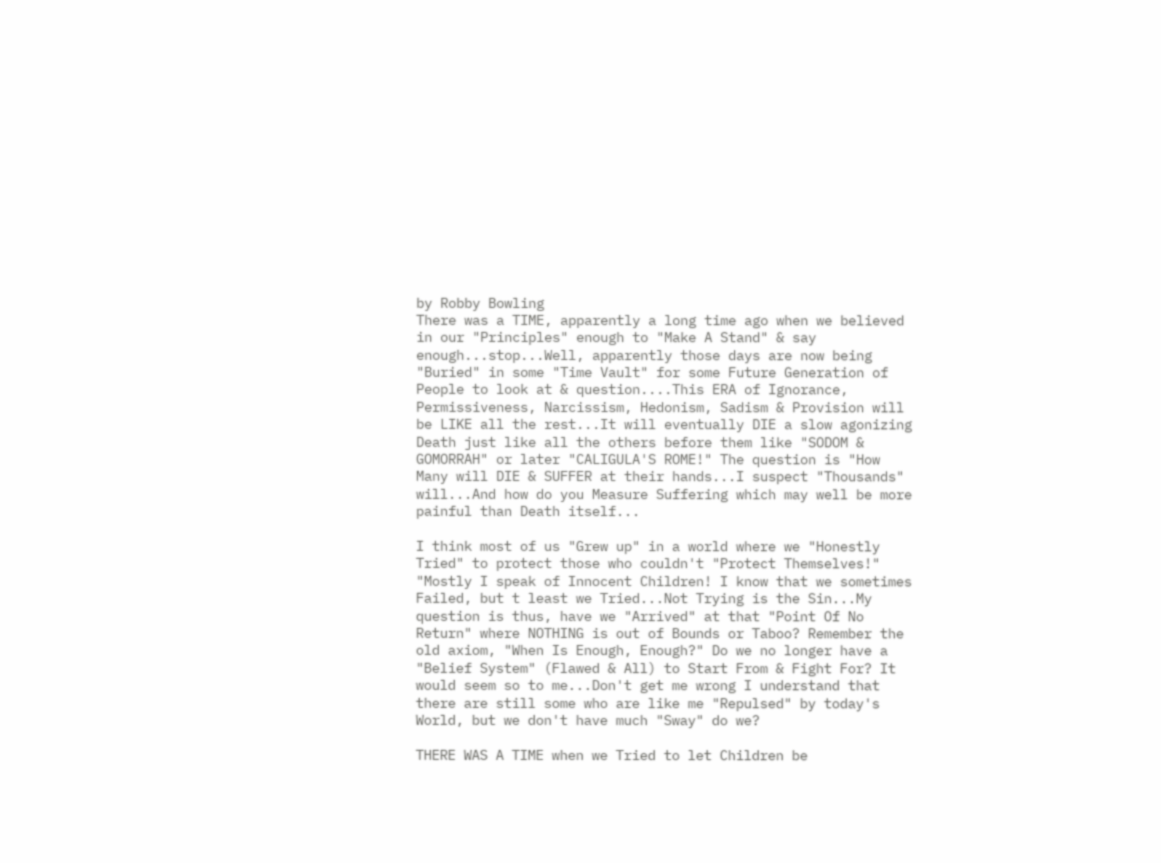by Robby Bowling
There was a TIME, apparently a long time ago when we believed in our "Principles" enough to "Make A Stand" & say enough...stop...Well, apparently those days are now being "Buried" in some "Time Vault" for some Future Generation of People to look at & question....This ERA of Ignorance, Permissiveness, Narcissism, Hedonism, Sadism & Provision will be LIKE all the rest...It will eventually DIE a slow agonizing Death just like all the others before them like "SODOM & GOMORRAH" or later "CALIGULA'S ROME!" The question is "How Many will DIE & SUFFER at their hands...I suspect "Thousands" will...And how do you Measure Suffering which may well be more painful than Death itself...

I think most of us "Grew up" in a world where we "Honestly Tried" to protect those who couldn't "Protect Themselves!" "Mostly I speak of Innocent Children! I know that we sometimes Failed, but t least we Tried...Not Trying is the Sin...My question is thus, have we "Arrived" at that "Point Of No Return" where NOTHING is out of Bounds or Taboo? Remember the old axiom, "When Is Enough, Enough?" Do we no longer have a "Belief System" (Flawed & All) to Start From & Fight For? It would seem so to me...Don't get me wrong I understand that there are still some who are like me "Repulsed" by today's World, but we don't have much "Sway" do we?

THERE WAS A TIME when we Tried to let Children be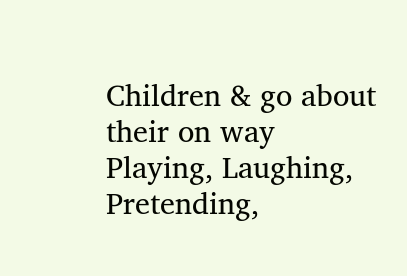Children & go about their on way Playing, Laughing, Pretending,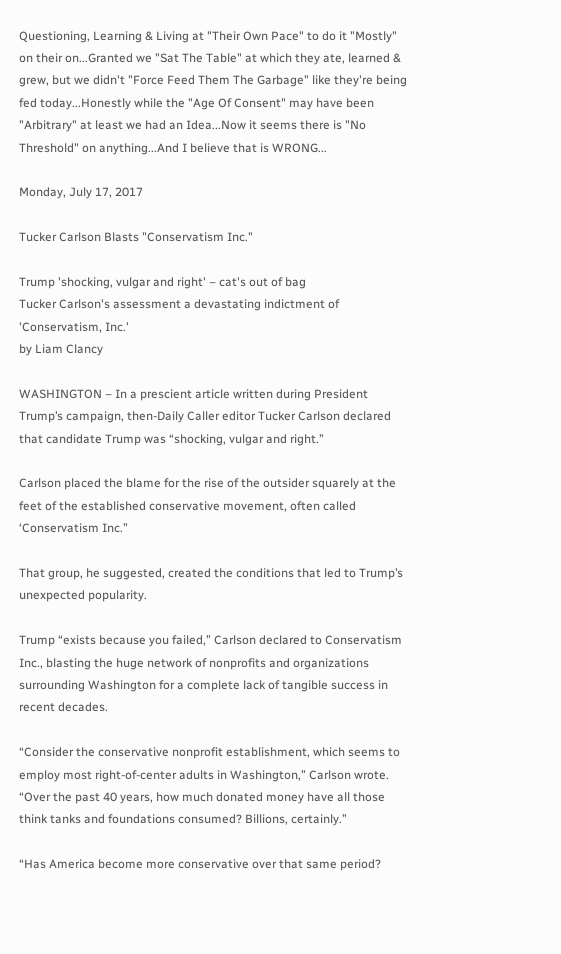Questioning, Learning & Living at "Their Own Pace" to do it "Mostly" on their on...Granted we "Sat The Table" at which they ate, learned & grew, but we didn't "Force Feed Them The Garbage" like they're being fed today...Honestly while the "Age Of Consent" may have been "Arbitrary" at least we had an Idea...Now it seems there is "No Threshold" on anything...And I believe that is WRONG...

Monday, July 17, 2017

Tucker Carlson Blasts "Conservatism Inc."

Trump 'shocking, vulgar and right' – cat's out of bag
Tucker Carlson's assessment a devastating indictment of 'Conservatism, Inc.'
by Liam Clancy

WASHINGTON – In a prescient article written during President Trump’s campaign, then-Daily Caller editor Tucker Carlson declared that candidate Trump was “shocking, vulgar and right.”

Carlson placed the blame for the rise of the outsider squarely at the feet of the established conservative movement, often called ‘Conservatism Inc.”

That group, he suggested, created the conditions that led to Trump’s unexpected popularity.

Trump “exists because you failed,” Carlson declared to Conservatism Inc., blasting the huge network of nonprofits and organizations surrounding Washington for a complete lack of tangible success in recent decades.

“Consider the conservative nonprofit establishment, which seems to employ most right-of-center adults in Washington,” Carlson wrote. “Over the past 40 years, how much donated money have all those think tanks and foundations consumed? Billions, certainly.”

“Has America become more conservative over that same period?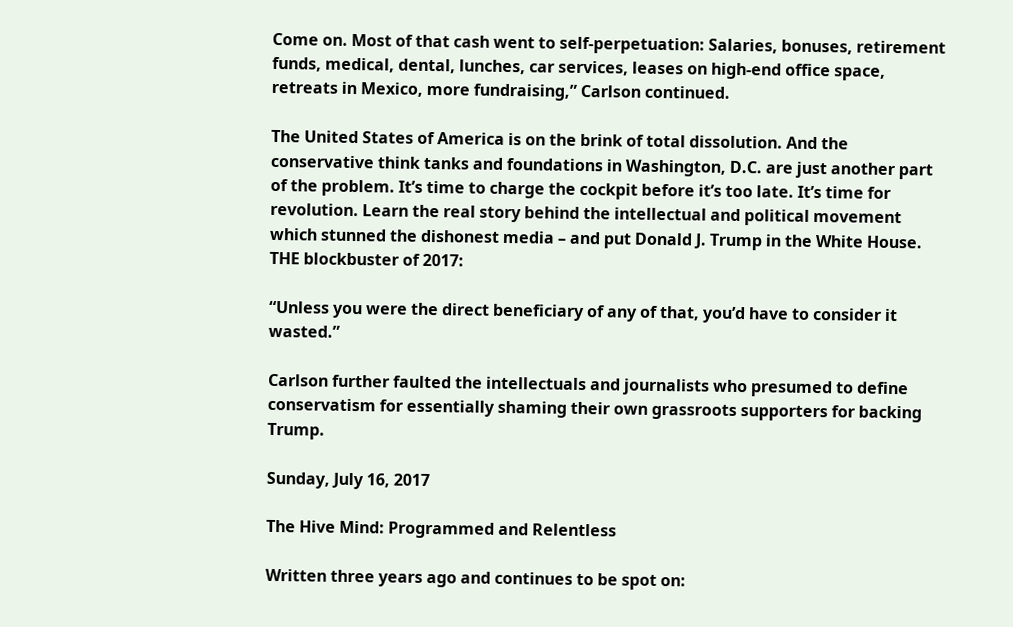Come on. Most of that cash went to self-perpetuation: Salaries, bonuses, retirement funds, medical, dental, lunches, car services, leases on high-end office space, retreats in Mexico, more fundraising,” Carlson continued.

The United States of America is on the brink of total dissolution. And the conservative think tanks and foundations in Washington, D.C. are just another part of the problem. It’s time to charge the cockpit before it’s too late. It’s time for revolution. Learn the real story behind the intellectual and political movement which stunned the dishonest media – and put Donald J. Trump in the White House. THE blockbuster of 2017:

“Unless you were the direct beneficiary of any of that, you’d have to consider it wasted.”

Carlson further faulted the intellectuals and journalists who presumed to define conservatism for essentially shaming their own grassroots supporters for backing Trump.

Sunday, July 16, 2017

The Hive Mind: Programmed and Relentless

Written three years ago and continues to be spot on: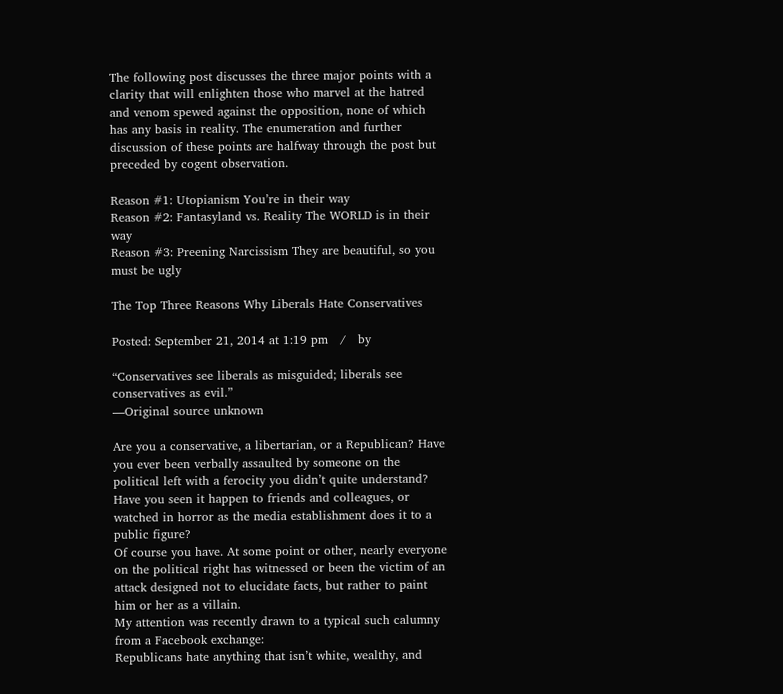The following post discusses the three major points with a clarity that will enlighten those who marvel at the hatred  and venom spewed against the opposition, none of which has any basis in reality. The enumeration and further discussion of these points are halfway through the post but preceded by cogent observation.

Reason #1: Utopianism You’re in their way
Reason #2: Fantasyland vs. Reality The WORLD is in their way
Reason #3: Preening Narcissism They are beautiful, so you must be ugly

The Top Three Reasons Why Liberals Hate Conservatives

Posted: September 21, 2014 at 1:19 pm   /   by

“Conservatives see liberals as misguided; liberals see conservatives as evil.”
—Original source unknown

Are you a conservative, a libertarian, or a Republican? Have you ever been verbally assaulted by someone on the political left with a ferocity you didn’t quite understand? Have you seen it happen to friends and colleagues, or watched in horror as the media establishment does it to a public figure?
Of course you have. At some point or other, nearly everyone on the political right has witnessed or been the victim of an attack designed not to elucidate facts, but rather to paint him or her as a villain.
My attention was recently drawn to a typical such calumny from a Facebook exchange:
Republicans hate anything that isn’t white, wealthy, and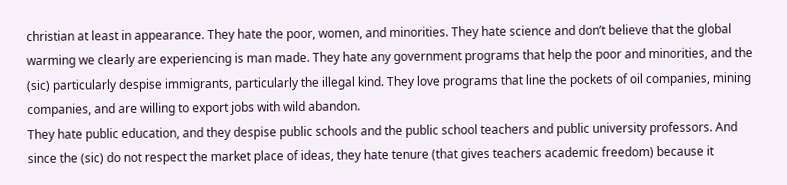christian at least in appearance. They hate the poor, women, and minorities. They hate science and don’t believe that the global warming we clearly are experiencing is man made. They hate any government programs that help the poor and minorities, and the (sic) particularly despise immigrants, particularly the illegal kind. They love programs that line the pockets of oil companies, mining companies, and are willing to export jobs with wild abandon.
They hate public education, and they despise public schools and the public school teachers and public university professors. And since the (sic) do not respect the market place of ideas, they hate tenure (that gives teachers academic freedom) because it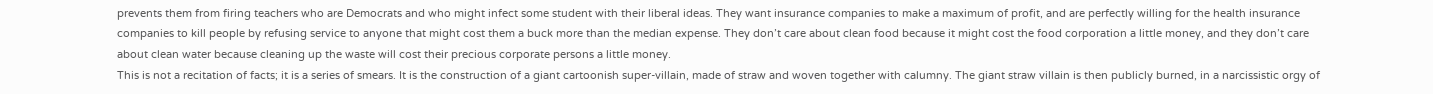prevents them from firing teachers who are Democrats and who might infect some student with their liberal ideas. They want insurance companies to make a maximum of profit, and are perfectly willing for the health insurance companies to kill people by refusing service to anyone that might cost them a buck more than the median expense. They don’t care about clean food because it might cost the food corporation a little money, and they don’t care about clean water because cleaning up the waste will cost their precious corporate persons a little money.
This is not a recitation of facts; it is a series of smears. It is the construction of a giant cartoonish super-villain, made of straw and woven together with calumny. The giant straw villain is then publicly burned, in a narcissistic orgy of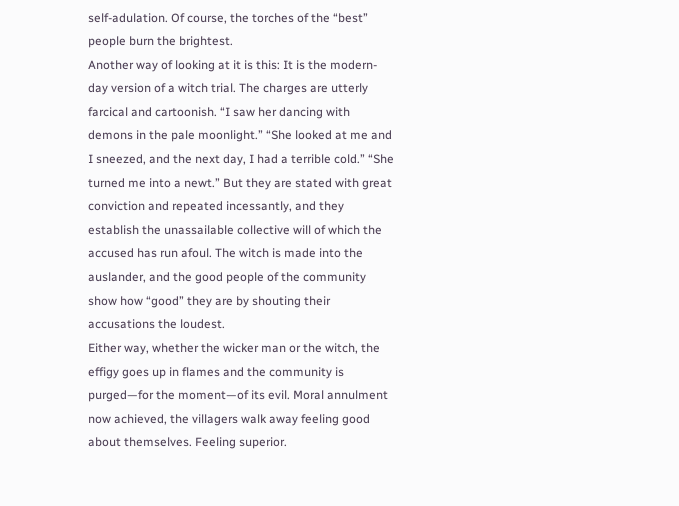self-adulation. Of course, the torches of the “best” people burn the brightest.
Another way of looking at it is this: It is the modern-day version of a witch trial. The charges are utterly farcical and cartoonish. “I saw her dancing with demons in the pale moonlight.” “She looked at me and I sneezed, and the next day, I had a terrible cold.” “She turned me into a newt.” But they are stated with great conviction and repeated incessantly, and they establish the unassailable collective will of which the accused has run afoul. The witch is made into the auslander, and the good people of the community show how “good” they are by shouting their accusations the loudest.
Either way, whether the wicker man or the witch, the effigy goes up in flames and the community is purged—for the moment—of its evil. Moral annulment now achieved, the villagers walk away feeling good about themselves. Feeling superior.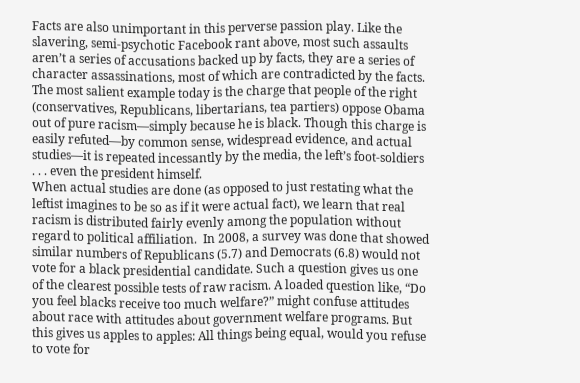Facts are also unimportant in this perverse passion play. Like the slavering, semi-psychotic Facebook rant above, most such assaults aren’t a series of accusations backed up by facts, they are a series of character assassinations, most of which are contradicted by the facts.
The most salient example today is the charge that people of the right (conservatives, Republicans, libertarians, tea partiers) oppose Obama out of pure racism—simply because he is black. Though this charge is easily refuted—by common sense, widespread evidence, and actual studies—it is repeated incessantly by the media, the left’s foot-soldiers . . . even the president himself.
When actual studies are done (as opposed to just restating what the leftist imagines to be so as if it were actual fact), we learn that real racism is distributed fairly evenly among the population without regard to political affiliation.  In 2008, a survey was done that showed similar numbers of Republicans (5.7) and Democrats (6.8) would not vote for a black presidential candidate. Such a question gives us one of the clearest possible tests of raw racism. A loaded question like, “Do you feel blacks receive too much welfare?” might confuse attitudes about race with attitudes about government welfare programs. But this gives us apples to apples: All things being equal, would you refuse to vote for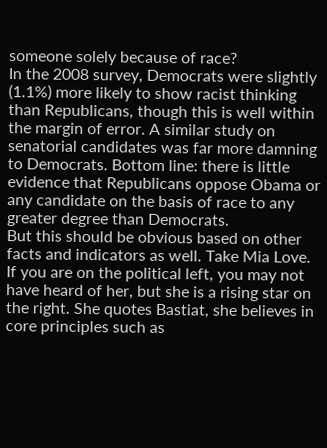someone solely because of race?
In the 2008 survey, Democrats were slightly (1.1%) more likely to show racist thinking than Republicans, though this is well within the margin of error. A similar study on senatorial candidates was far more damning to Democrats. Bottom line: there is little evidence that Republicans oppose Obama or any candidate on the basis of race to any greater degree than Democrats.
But this should be obvious based on other facts and indicators as well. Take Mia Love. If you are on the political left, you may not have heard of her, but she is a rising star on the right. She quotes Bastiat, she believes in core principles such as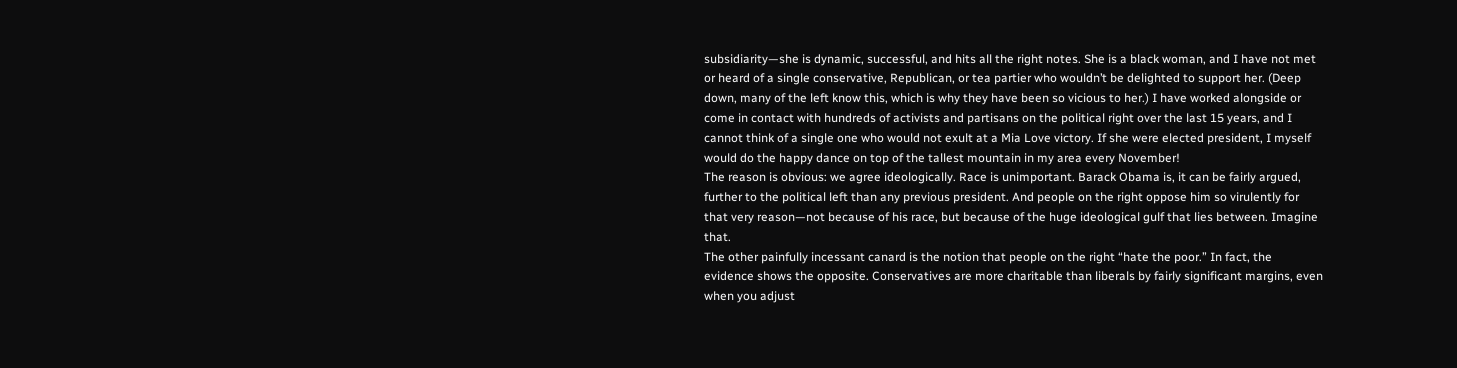subsidiarity—she is dynamic, successful, and hits all the right notes. She is a black woman, and I have not met or heard of a single conservative, Republican, or tea partier who wouldn’t be delighted to support her. (Deep down, many of the left know this, which is why they have been so vicious to her.) I have worked alongside or come in contact with hundreds of activists and partisans on the political right over the last 15 years, and I cannot think of a single one who would not exult at a Mia Love victory. If she were elected president, I myself would do the happy dance on top of the tallest mountain in my area every November!
The reason is obvious: we agree ideologically. Race is unimportant. Barack Obama is, it can be fairly argued, further to the political left than any previous president. And people on the right oppose him so virulently for that very reason—not because of his race, but because of the huge ideological gulf that lies between. Imagine that.
The other painfully incessant canard is the notion that people on the right “hate the poor.” In fact, the evidence shows the opposite. Conservatives are more charitable than liberals by fairly significant margins, even when you adjust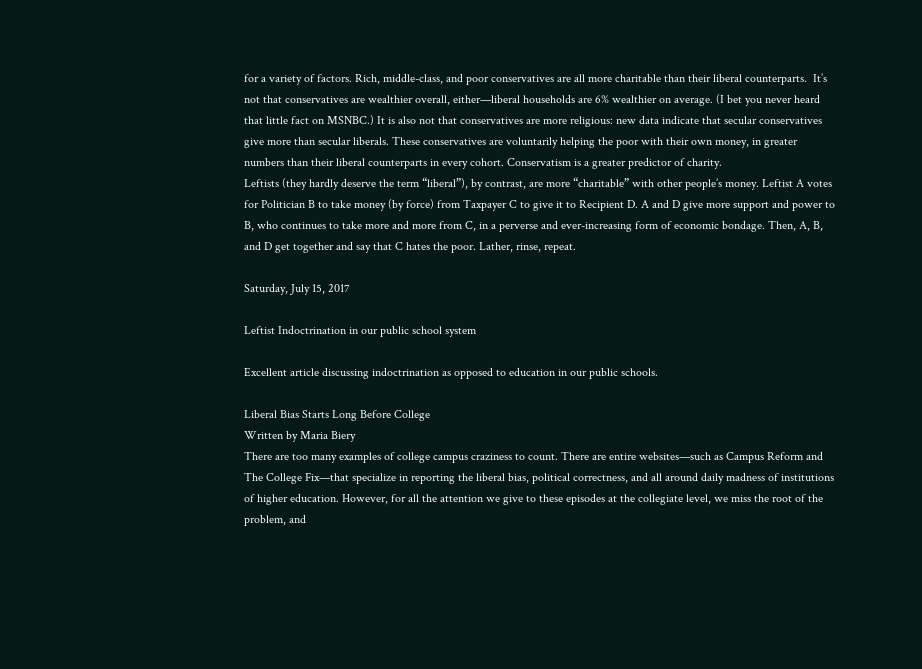for a variety of factors. Rich, middle-class, and poor conservatives are all more charitable than their liberal counterparts.  It’s not that conservatives are wealthier overall, either—liberal households are 6% wealthier on average. (I bet you never heard that little fact on MSNBC.) It is also not that conservatives are more religious: new data indicate that secular conservatives give more than secular liberals. These conservatives are voluntarily helping the poor with their own money, in greater numbers than their liberal counterparts in every cohort. Conservatism is a greater predictor of charity.
Leftists (they hardly deserve the term “liberal”), by contrast, are more “charitable” with other people’s money. Leftist A votes for Politician B to take money (by force) from Taxpayer C to give it to Recipient D. A and D give more support and power to B, who continues to take more and more from C, in a perverse and ever-increasing form of economic bondage. Then, A, B, and D get together and say that C hates the poor. Lather, rinse, repeat.

Saturday, July 15, 2017

Leftist Indoctrination in our public school system

Excellent article discussing indoctrination as opposed to education in our public schools.

Liberal Bias Starts Long Before College
Written by Maria Biery
There are too many examples of college campus craziness to count. There are entire websites—such as Campus Reform and The College Fix—that specialize in reporting the liberal bias, political correctness, and all around daily madness of institutions of higher education. However, for all the attention we give to these episodes at the collegiate level, we miss the root of the problem, and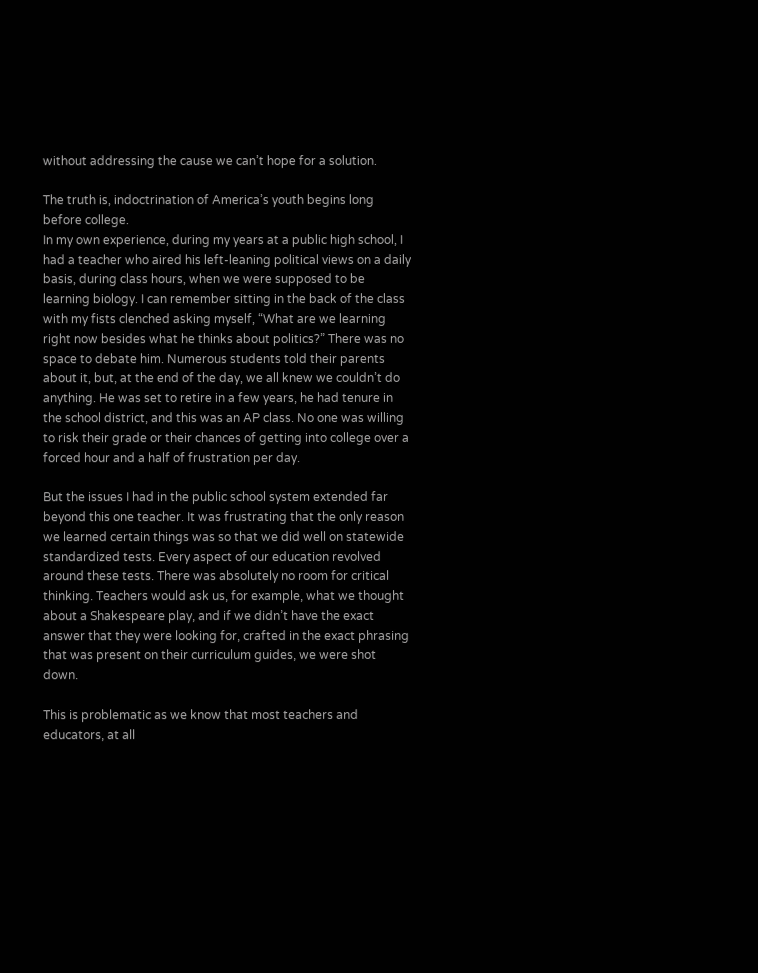without addressing the cause we can’t hope for a solution.

The truth is, indoctrination of America’s youth begins long before college.
In my own experience, during my years at a public high school, I had a teacher who aired his left-leaning political views on a daily basis, during class hours, when we were supposed to be learning biology. I can remember sitting in the back of the class with my fists clenched asking myself, “What are we learning right now besides what he thinks about politics?” There was no space to debate him. Numerous students told their parents about it, but, at the end of the day, we all knew we couldn’t do anything. He was set to retire in a few years, he had tenure in the school district, and this was an AP class. No one was willing to risk their grade or their chances of getting into college over a forced hour and a half of frustration per day.

But the issues I had in the public school system extended far beyond this one teacher. It was frustrating that the only reason we learned certain things was so that we did well on statewide standardized tests. Every aspect of our education revolved around these tests. There was absolutely no room for critical thinking. Teachers would ask us, for example, what we thought about a Shakespeare play, and if we didn’t have the exact answer that they were looking for, crafted in the exact phrasing that was present on their curriculum guides, we were shot down.

This is problematic as we know that most teachers and educators, at all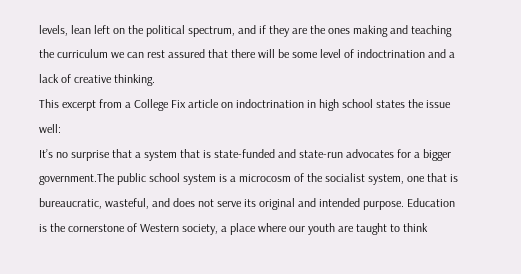levels, lean left on the political spectrum, and if they are the ones making and teaching the curriculum we can rest assured that there will be some level of indoctrination and a lack of creative thinking.
This excerpt from a College Fix article on indoctrination in high school states the issue well:
It’s no surprise that a system that is state-funded and state-run advocates for a bigger government.The public school system is a microcosm of the socialist system, one that is bureaucratic, wasteful, and does not serve its original and intended purpose. Education is the cornerstone of Western society, a place where our youth are taught to think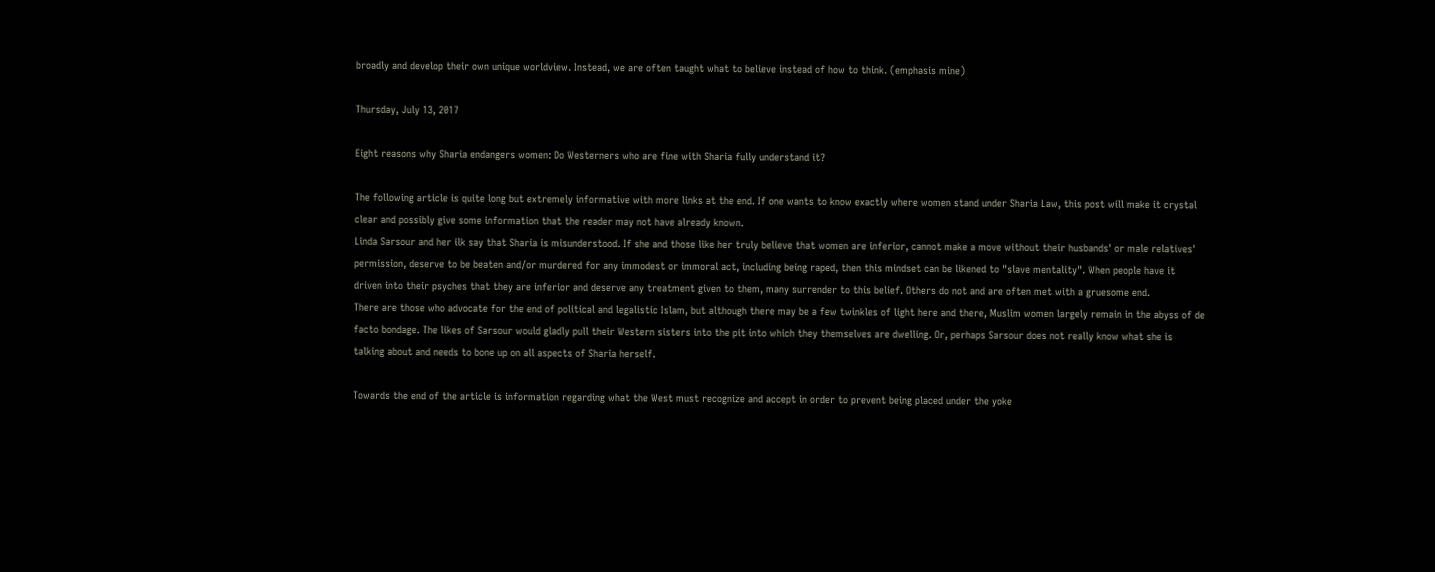broadly and develop their own unique worldview. Instead, we are often taught what to believe instead of how to think. (emphasis mine)

Thursday, July 13, 2017

Eight reasons why Sharia endangers women: Do Westerners who are fine with Sharia fully understand it?

The following article is quite long but extremely informative with more links at the end. If one wants to know exactly where women stand under Sharia Law, this post will make it crystal clear and possibly give some information that the reader may not have already known.
Linda Sarsour and her ilk say that Sharia is misunderstood. If she and those like her truly believe that women are inferior, cannot make a move without their husbands' or male relatives' permission, deserve to be beaten and/or murdered for any immodest or immoral act, including being raped, then this mindset can be likened to "slave mentality". When people have it driven into their psyches that they are inferior and deserve any treatment given to them, many surrender to this belief. Others do not and are often met with a gruesome end.
There are those who advocate for the end of political and legalistic Islam, but although there may be a few twinkles of light here and there, Muslim women largely remain in the abyss of de facto bondage. The likes of Sarsour would gladly pull their Western sisters into the pit into which they themselves are dwelling. Or, perhaps Sarsour does not really know what she is talking about and needs to bone up on all aspects of Sharia herself.

Towards the end of the article is information regarding what the West must recognize and accept in order to prevent being placed under the yoke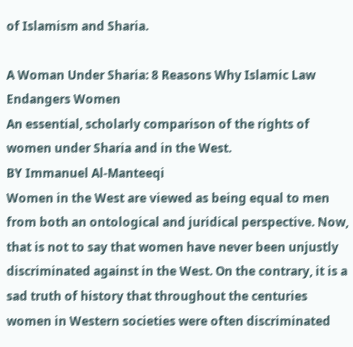of Islamism and Sharia.

A Woman Under Sharia: 8 Reasons Why Islamic Law Endangers Women
An essential, scholarly comparison of the rights of women under Sharia and in the West.
BY Immanuel Al-Manteeqi
Women in the West are viewed as being equal to men from both an ontological and juridical perspective. Now, that is not to say that women have never been unjustly discriminated against in the West. On the contrary, it is a sad truth of history that throughout the centuries women in Western societies were often discriminated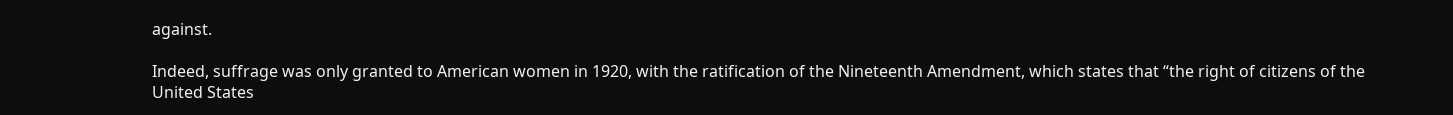against.

Indeed, suffrage was only granted to American women in 1920, with the ratification of the Nineteenth Amendment, which states that “the right of citizens of the United States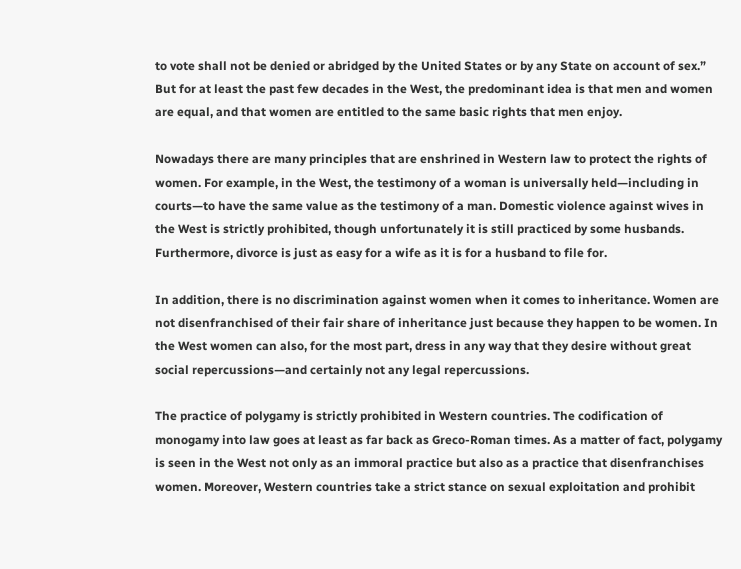to vote shall not be denied or abridged by the United States or by any State on account of sex.” But for at least the past few decades in the West, the predominant idea is that men and women are equal, and that women are entitled to the same basic rights that men enjoy.

Nowadays there are many principles that are enshrined in Western law to protect the rights of women. For example, in the West, the testimony of a woman is universally held—including in courts—to have the same value as the testimony of a man. Domestic violence against wives in the West is strictly prohibited, though unfortunately it is still practiced by some husbands. Furthermore, divorce is just as easy for a wife as it is for a husband to file for.

In addition, there is no discrimination against women when it comes to inheritance. Women are not disenfranchised of their fair share of inheritance just because they happen to be women. In the West women can also, for the most part, dress in any way that they desire without great social repercussions—and certainly not any legal repercussions.

The practice of polygamy is strictly prohibited in Western countries. The codification of monogamy into law goes at least as far back as Greco-Roman times. As a matter of fact, polygamy is seen in the West not only as an immoral practice but also as a practice that disenfranchises women. Moreover, Western countries take a strict stance on sexual exploitation and prohibit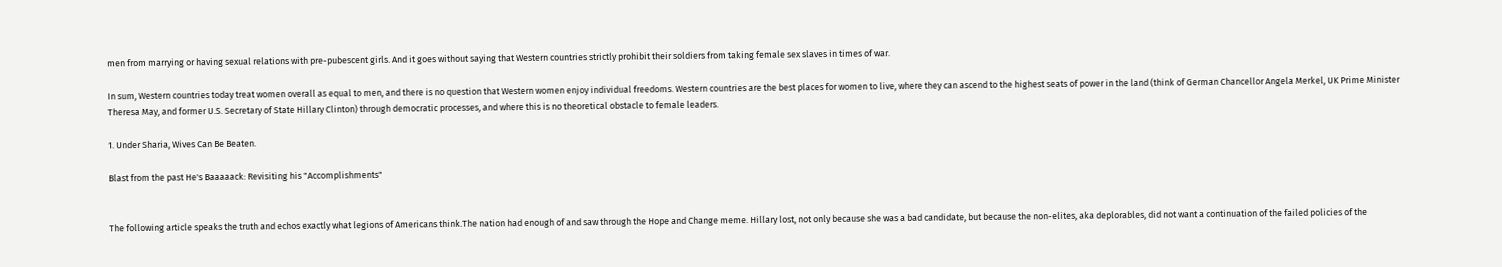men from marrying or having sexual relations with pre-pubescent girls. And it goes without saying that Western countries strictly prohibit their soldiers from taking female sex slaves in times of war.

In sum, Western countries today treat women overall as equal to men, and there is no question that Western women enjoy individual freedoms. Western countries are the best places for women to live, where they can ascend to the highest seats of power in the land (think of German Chancellor Angela Merkel, UK Prime Minister Theresa May, and former U.S. Secretary of State Hillary Clinton) through democratic processes, and where this is no theoretical obstacle to female leaders.

1. Under Sharia, Wives Can Be Beaten.

Blast from the past He's Baaaaack: Revisiting his "Accomplishments"


The following article speaks the truth and echos exactly what legions of Americans think.The nation had enough of and saw through the Hope and Change meme. Hillary lost, not only because she was a bad candidate, but because the non-elites, aka deplorables, did not want a continuation of the failed policies of the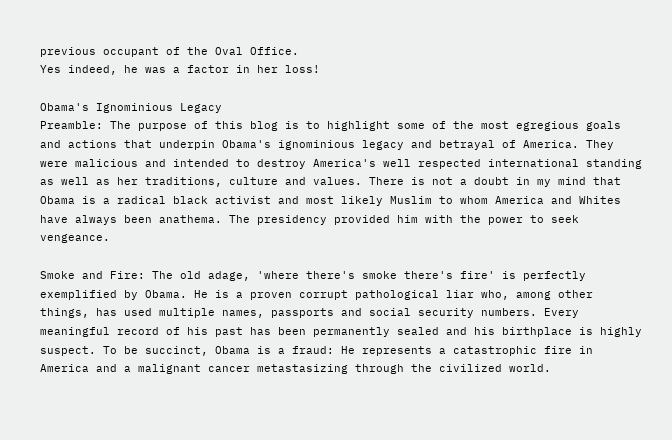previous occupant of the Oval Office.
Yes indeed, he was a factor in her loss!

Obama's Ignominious Legacy
Preamble: The purpose of this blog is to highlight some of the most egregious goals and actions that underpin Obama's ignominious legacy and betrayal of America. They were malicious and intended to destroy America's well respected international standing as well as her traditions, culture and values. There is not a doubt in my mind that Obama is a radical black activist and most likely Muslim to whom America and Whites have always been anathema. The presidency provided him with the power to seek vengeance.

Smoke and Fire: The old adage, 'where there's smoke there's fire' is perfectly exemplified by Obama. He is a proven corrupt pathological liar who, among other things, has used multiple names, passports and social security numbers. Every meaningful record of his past has been permanently sealed and his birthplace is highly suspect. To be succinct, Obama is a fraud: He represents a catastrophic fire in America and a malignant cancer metastasizing through the civilized world.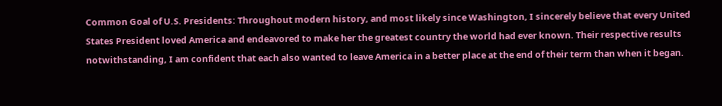Common Goal of U.S. Presidents: Throughout modern history, and most likely since Washington, I sincerely believe that every United States President loved America and endeavored to make her the greatest country the world had ever known. Their respective results notwithstanding, I am confident that each also wanted to leave America in a better place at the end of their term than when it began.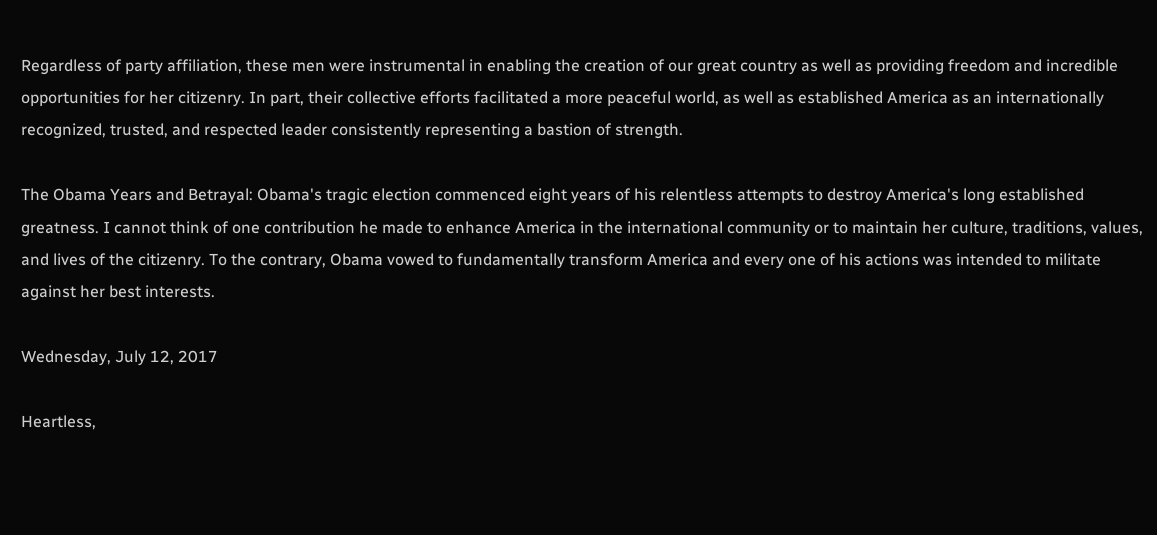Regardless of party affiliation, these men were instrumental in enabling the creation of our great country as well as providing freedom and incredible opportunities for her citizenry. In part, their collective efforts facilitated a more peaceful world, as well as established America as an internationally recognized, trusted, and respected leader consistently representing a bastion of strength.

The Obama Years and Betrayal: Obama's tragic election commenced eight years of his relentless attempts to destroy America's long established greatness. I cannot think of one contribution he made to enhance America in the international community or to maintain her culture, traditions, values, and lives of the citizenry. To the contrary, Obama vowed to fundamentally transform America and every one of his actions was intended to militate against her best interests.

Wednesday, July 12, 2017

Heartless,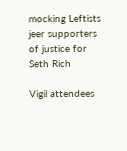mocking Leftists jeer supporters of justice for Seth Rich

Vigil attendees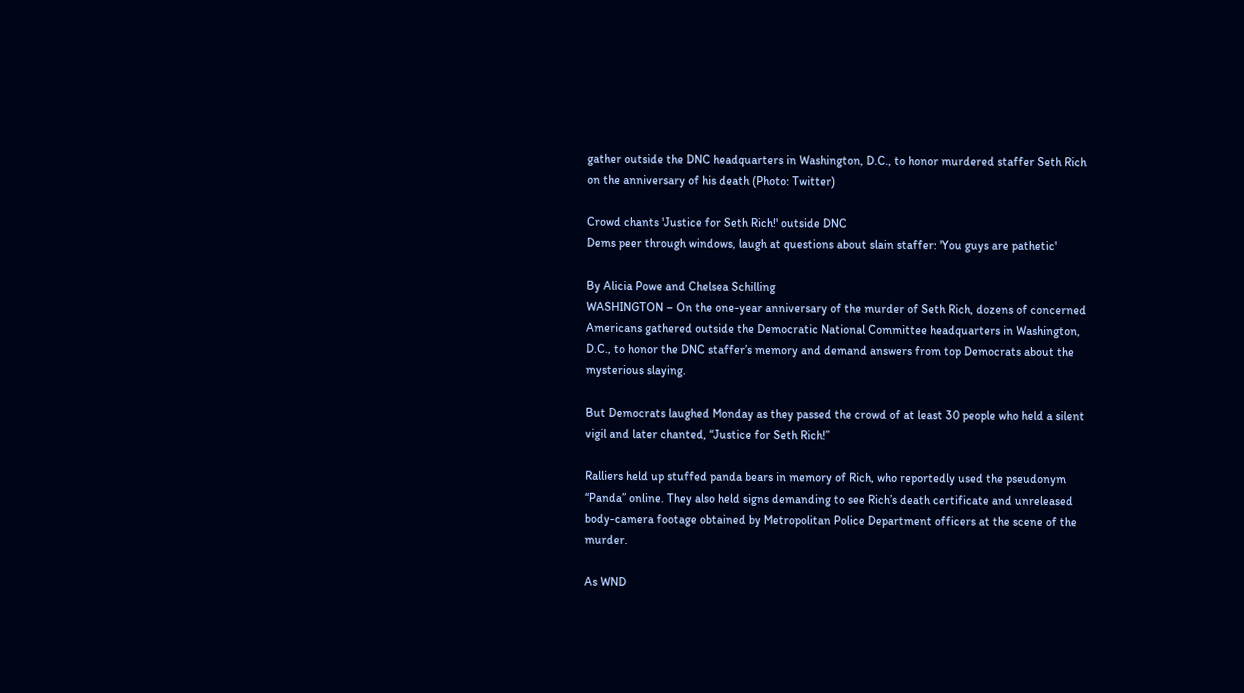gather outside the DNC headquarters in Washington, D.C., to honor murdered staffer Seth Rich on the anniversary of his death (Photo: Twitter)

Crowd chants 'Justice for Seth Rich!' outside DNC
Dems peer through windows, laugh at questions about slain staffer: 'You guys are pathetic'

By Alicia Powe and Chelsea Schilling
WASHINGTON – On the one-year anniversary of the murder of Seth Rich, dozens of concerned Americans gathered outside the Democratic National Committee headquarters in Washington, D.C., to honor the DNC staffer’s memory and demand answers from top Democrats about the mysterious slaying.

But Democrats laughed Monday as they passed the crowd of at least 30 people who held a silent vigil and later chanted, “Justice for Seth Rich!”

Ralliers held up stuffed panda bears in memory of Rich, who reportedly used the pseudonym “Panda” online. They also held signs demanding to see Rich’s death certificate and unreleased body-camera footage obtained by Metropolitan Police Department officers at the scene of the murder.

As WND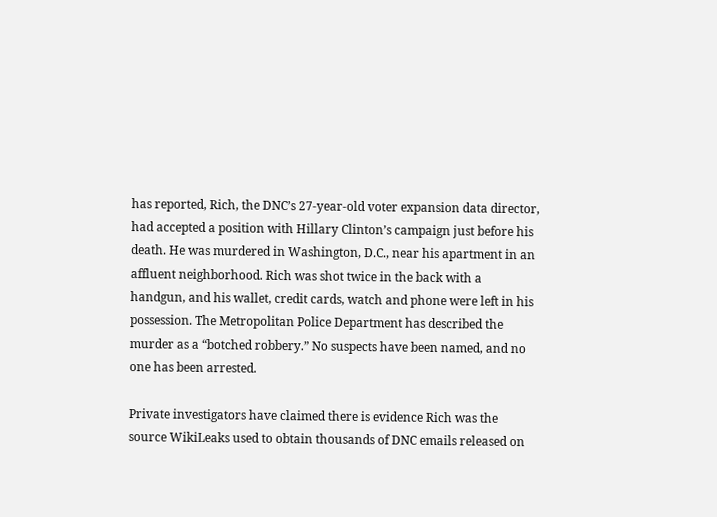has reported, Rich, the DNC’s 27-year-old voter expansion data director, had accepted a position with Hillary Clinton’s campaign just before his death. He was murdered in Washington, D.C., near his apartment in an affluent neighborhood. Rich was shot twice in the back with a handgun, and his wallet, credit cards, watch and phone were left in his possession. The Metropolitan Police Department has described the murder as a “botched robbery.” No suspects have been named, and no one has been arrested.

Private investigators have claimed there is evidence Rich was the source WikiLeaks used to obtain thousands of DNC emails released on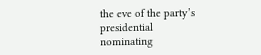the eve of the party’s presidential nominating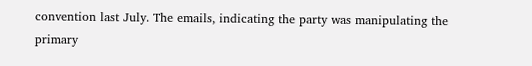convention last July. The emails, indicating the party was manipulating the primary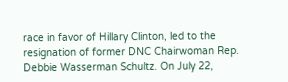race in favor of Hillary Clinton, led to the resignation of former DNC Chairwoman Rep. Debbie Wasserman Schultz. On July 22,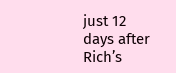just 12 days after Rich’s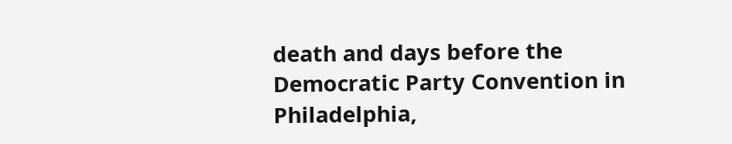death and days before the Democratic Party Convention in Philadelphia,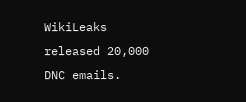WikiLeaks released 20,000 DNC emails.